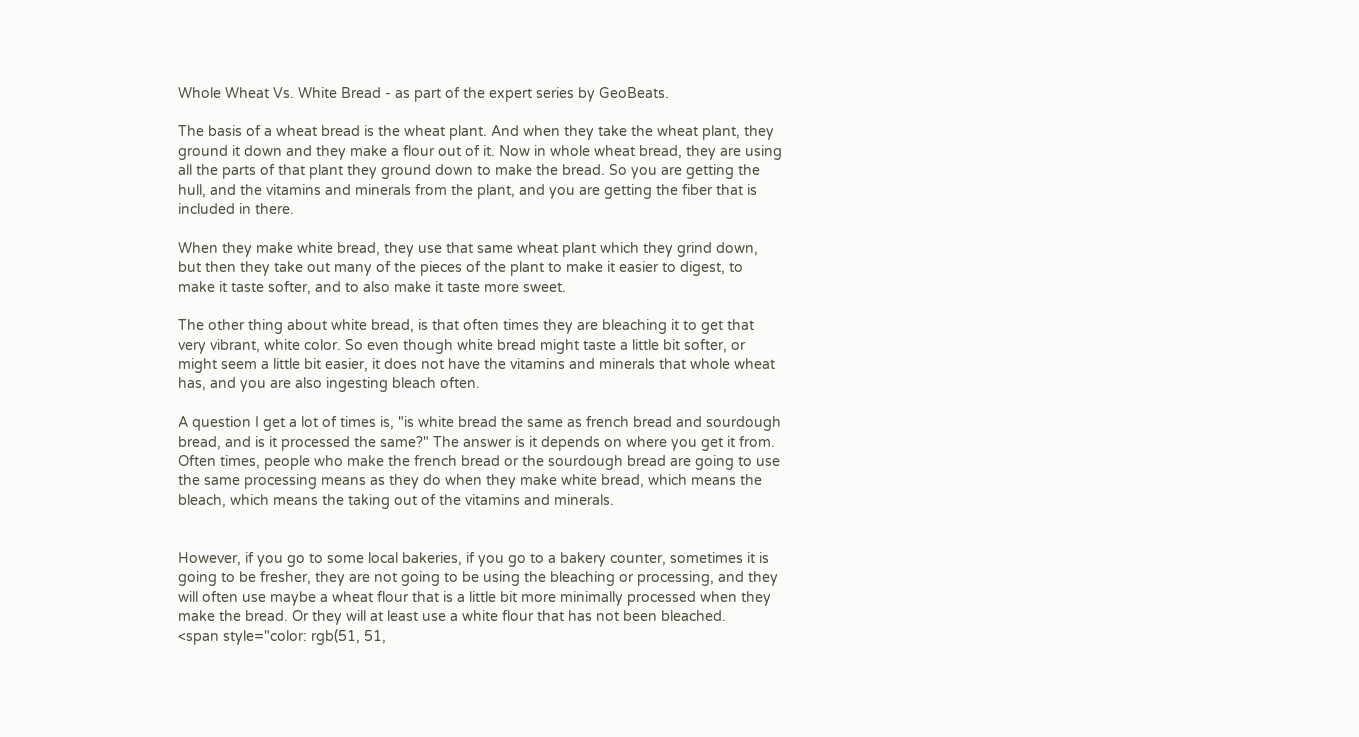Whole Wheat Vs. White Bread - as part of the expert series by GeoBeats.

The basis of a wheat bread is the wheat plant. And when they take the wheat plant, they ground it down and they make a flour out of it. Now in whole wheat bread, they are using all the parts of that plant they ground down to make the bread. So you are getting the hull, and the vitamins and minerals from the plant, and you are getting the fiber that is included in there.

When they make white bread, they use that same wheat plant which they grind down, but then they take out many of the pieces of the plant to make it easier to digest, to make it taste softer, and to also make it taste more sweet.

The other thing about white bread, is that often times they are bleaching it to get that very vibrant, white color. So even though white bread might taste a little bit softer, or might seem a little bit easier, it does not have the vitamins and minerals that whole wheat has, and you are also ingesting bleach often.

A question I get a lot of times is, "is white bread the same as french bread and sourdough bread, and is it processed the same?" The answer is it depends on where you get it from. Often times, people who make the french bread or the sourdough bread are going to use the same processing means as they do when they make white bread, which means the bleach, which means the taking out of the vitamins and minerals.


However, if you go to some local bakeries, if you go to a bakery counter, sometimes it is going to be fresher, they are not going to be using the bleaching or processing, and they will often use maybe a wheat flour that is a little bit more minimally processed when they make the bread. Or they will at least use a white flour that has not been bleached.
<span style="color: rgb(51, 51,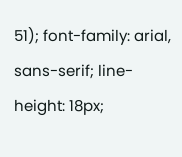51); font-family: arial, sans-serif; line-height: 18px;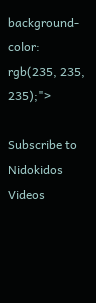background-color: rgb(235, 235, 235);">

Subscribe to Nidokidos Videos